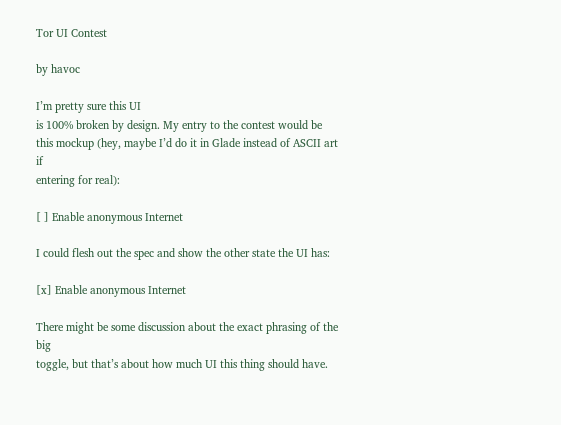Tor UI Contest

by havoc

I’m pretty sure this UI
is 100% broken by design. My entry to the contest would be
this mockup (hey, maybe I’d do it in Glade instead of ASCII art if
entering for real):

[ ] Enable anonymous Internet

I could flesh out the spec and show the other state the UI has:

[x] Enable anonymous Internet

There might be some discussion about the exact phrasing of the big
toggle, but that’s about how much UI this thing should have.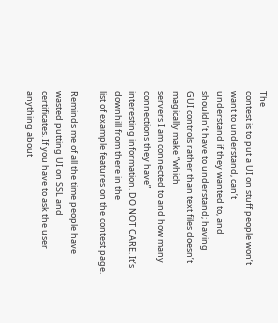The
contest is to put a UI on stuff people won’t want to understand, can’t
understand if they wanted to, and shouldn’t have to understand; having
GUI controls rather than text files doesn’t magically make “which
servers I am connected to and how many connections they have”
interesting information. DO NOT CARE. It’s downhill from there in the
list of example features on the contest page.

Reminds me of all the time people have wasted putting UI on SSL and
certificates. If you have to ask the user anything about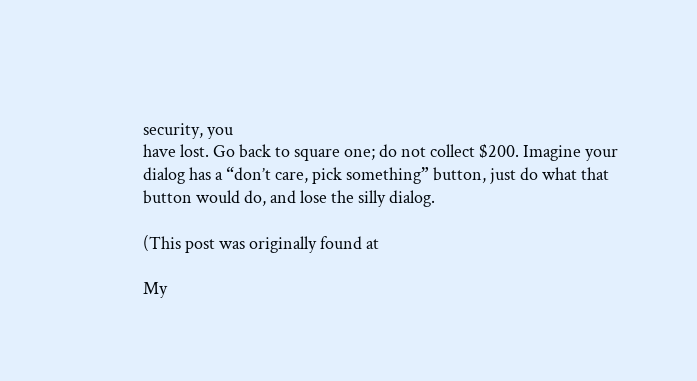security, you
have lost. Go back to square one; do not collect $200. Imagine your
dialog has a “don’t care, pick something” button, just do what that
button would do, and lose the silly dialog.

(This post was originally found at

My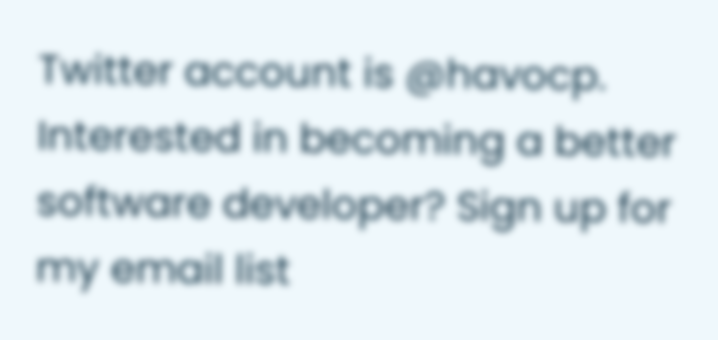Twitter account is @havocp.
Interested in becoming a better software developer? Sign up for my email list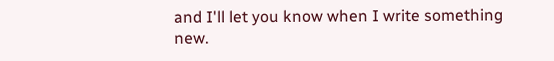and I'll let you know when I write something new.